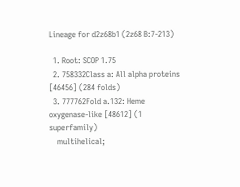Lineage for d2z68b1 (2z68 B:7-213)

  1. Root: SCOP 1.75
  2. 758332Class a: All alpha proteins [46456] (284 folds)
  3. 777762Fold a.132: Heme oxygenase-like [48612] (1 superfamily)
    multihelical;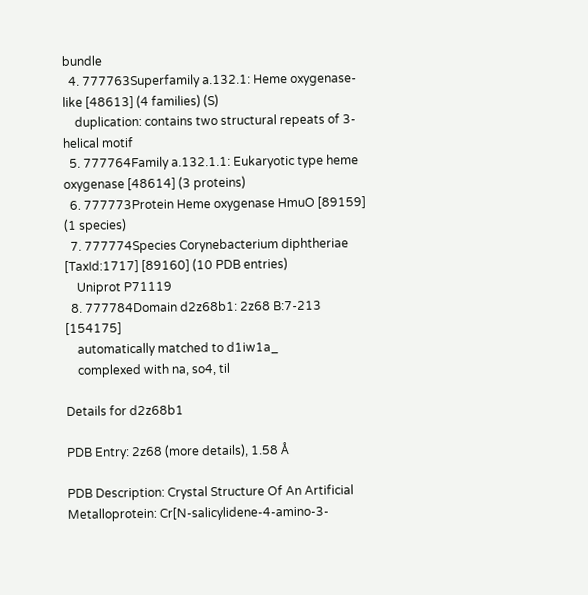bundle
  4. 777763Superfamily a.132.1: Heme oxygenase-like [48613] (4 families) (S)
    duplication: contains two structural repeats of 3-helical motif
  5. 777764Family a.132.1.1: Eukaryotic type heme oxygenase [48614] (3 proteins)
  6. 777773Protein Heme oxygenase HmuO [89159] (1 species)
  7. 777774Species Corynebacterium diphtheriae [TaxId:1717] [89160] (10 PDB entries)
    Uniprot P71119
  8. 777784Domain d2z68b1: 2z68 B:7-213 [154175]
    automatically matched to d1iw1a_
    complexed with na, so4, til

Details for d2z68b1

PDB Entry: 2z68 (more details), 1.58 Å

PDB Description: Crystal Structure Of An Artificial Metalloprotein: Cr[N-salicylidene-4-amino-3-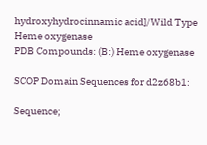hydroxyhydrocinnamic acid]/Wild Type Heme oxygenase
PDB Compounds: (B:) Heme oxygenase

SCOP Domain Sequences for d2z68b1:

Sequence;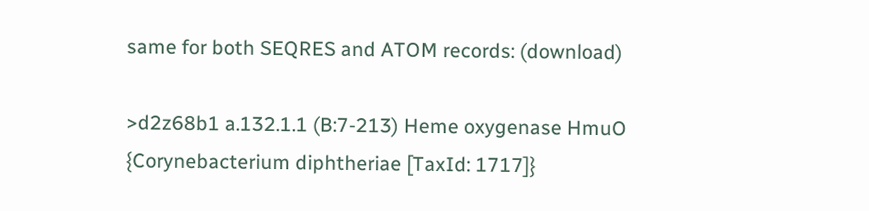same for both SEQRES and ATOM records: (download)

>d2z68b1 a.132.1.1 (B:7-213) Heme oxygenase HmuO {Corynebacterium diphtheriae [TaxId: 1717]}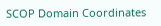SCOP Domain Coordinates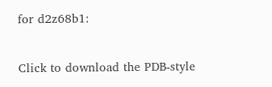for d2z68b1:

Click to download the PDB-style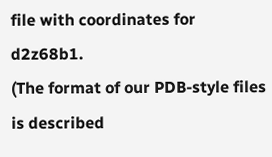file with coordinates for d2z68b1.
(The format of our PDB-style files is described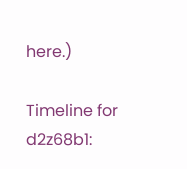here.)

Timeline for d2z68b1: